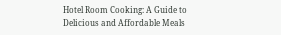Hotel Room Cooking: A Guide to Delicious and Affordable Meals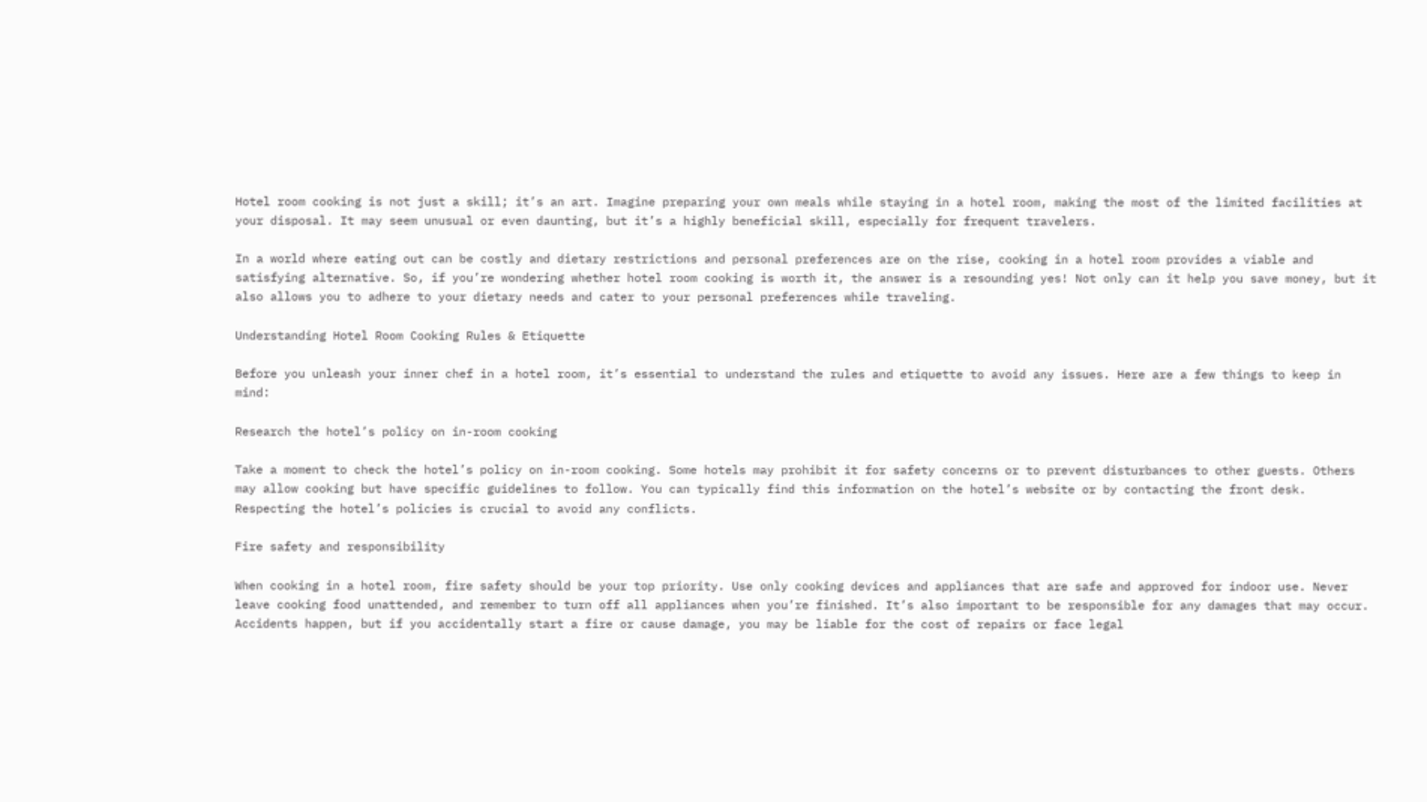Hotel room cooking is not just a skill; it’s an art. Imagine preparing your own meals while staying in a hotel room, making the most of the limited facilities at your disposal. It may seem unusual or even daunting, but it’s a highly beneficial skill, especially for frequent travelers.

In a world where eating out can be costly and dietary restrictions and personal preferences are on the rise, cooking in a hotel room provides a viable and satisfying alternative. So, if you’re wondering whether hotel room cooking is worth it, the answer is a resounding yes! Not only can it help you save money, but it also allows you to adhere to your dietary needs and cater to your personal preferences while traveling.

Understanding Hotel Room Cooking Rules & Etiquette

Before you unleash your inner chef in a hotel room, it’s essential to understand the rules and etiquette to avoid any issues. Here are a few things to keep in mind:

Research the hotel’s policy on in-room cooking

Take a moment to check the hotel’s policy on in-room cooking. Some hotels may prohibit it for safety concerns or to prevent disturbances to other guests. Others may allow cooking but have specific guidelines to follow. You can typically find this information on the hotel’s website or by contacting the front desk. Respecting the hotel’s policies is crucial to avoid any conflicts.

Fire safety and responsibility

When cooking in a hotel room, fire safety should be your top priority. Use only cooking devices and appliances that are safe and approved for indoor use. Never leave cooking food unattended, and remember to turn off all appliances when you’re finished. It’s also important to be responsible for any damages that may occur. Accidents happen, but if you accidentally start a fire or cause damage, you may be liable for the cost of repairs or face legal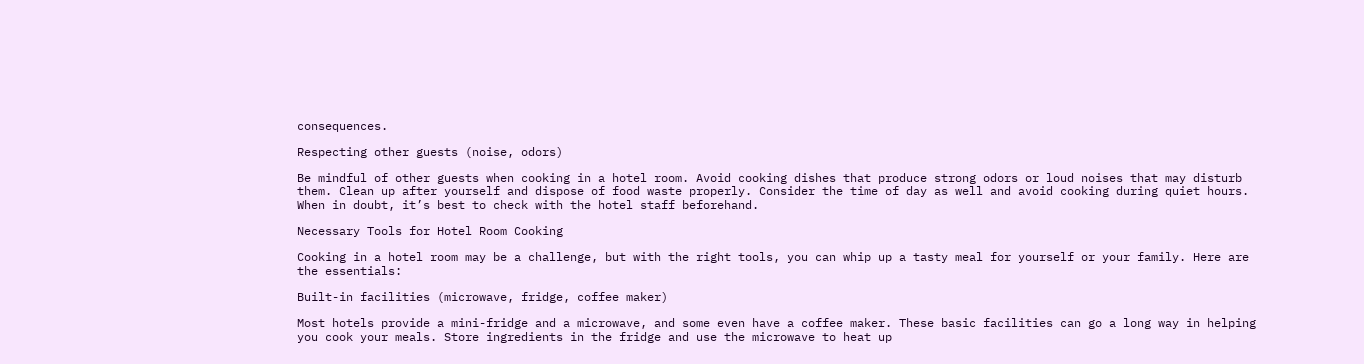consequences.

Respecting other guests (noise, odors)

Be mindful of other guests when cooking in a hotel room. Avoid cooking dishes that produce strong odors or loud noises that may disturb them. Clean up after yourself and dispose of food waste properly. Consider the time of day as well and avoid cooking during quiet hours. When in doubt, it’s best to check with the hotel staff beforehand.

Necessary Tools for Hotel Room Cooking

Cooking in a hotel room may be a challenge, but with the right tools, you can whip up a tasty meal for yourself or your family. Here are the essentials:

Built-in facilities (microwave, fridge, coffee maker)

Most hotels provide a mini-fridge and a microwave, and some even have a coffee maker. These basic facilities can go a long way in helping you cook your meals. Store ingredients in the fridge and use the microwave to heat up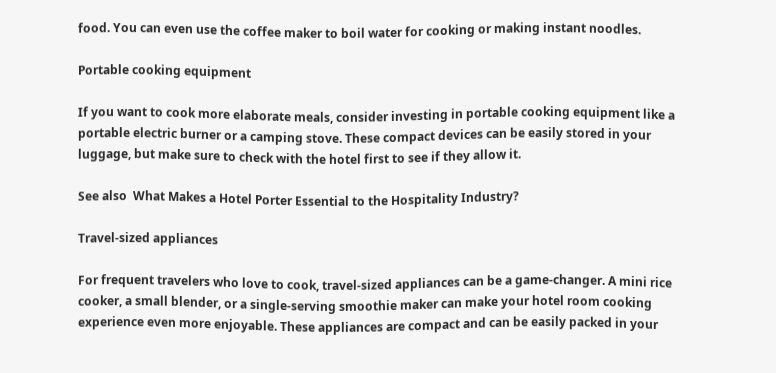food. You can even use the coffee maker to boil water for cooking or making instant noodles.

Portable cooking equipment

If you want to cook more elaborate meals, consider investing in portable cooking equipment like a portable electric burner or a camping stove. These compact devices can be easily stored in your luggage, but make sure to check with the hotel first to see if they allow it.

See also  What Makes a Hotel Porter Essential to the Hospitality Industry?

Travel-sized appliances

For frequent travelers who love to cook, travel-sized appliances can be a game-changer. A mini rice cooker, a small blender, or a single-serving smoothie maker can make your hotel room cooking experience even more enjoyable. These appliances are compact and can be easily packed in your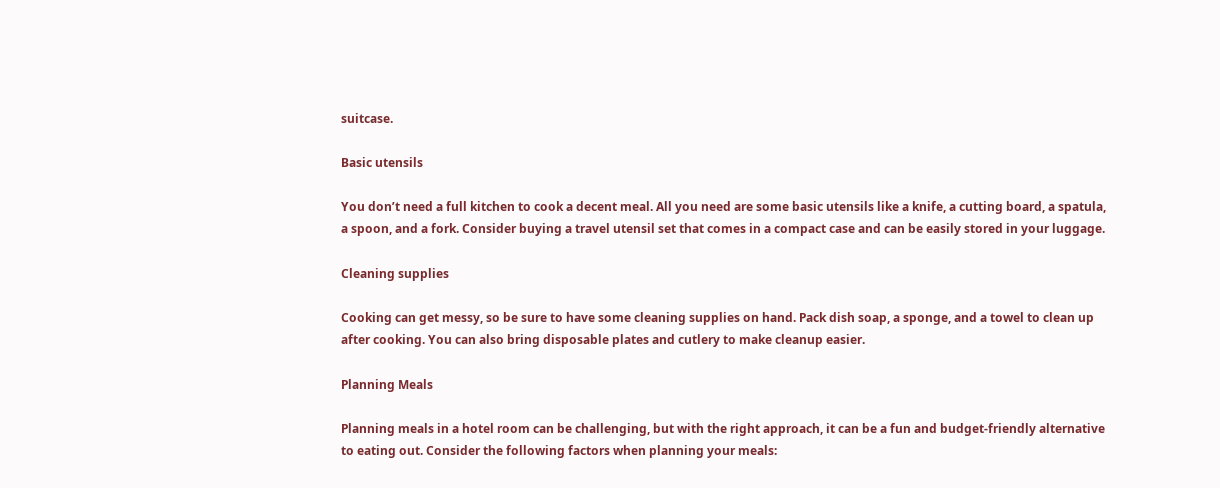suitcase.

Basic utensils

You don’t need a full kitchen to cook a decent meal. All you need are some basic utensils like a knife, a cutting board, a spatula, a spoon, and a fork. Consider buying a travel utensil set that comes in a compact case and can be easily stored in your luggage.

Cleaning supplies

Cooking can get messy, so be sure to have some cleaning supplies on hand. Pack dish soap, a sponge, and a towel to clean up after cooking. You can also bring disposable plates and cutlery to make cleanup easier.

Planning Meals

Planning meals in a hotel room can be challenging, but with the right approach, it can be a fun and budget-friendly alternative to eating out. Consider the following factors when planning your meals: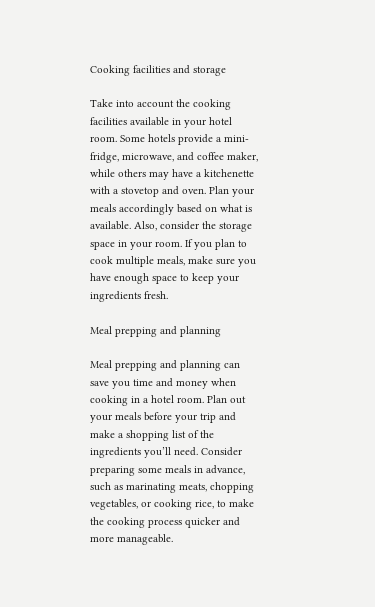Cooking facilities and storage

Take into account the cooking facilities available in your hotel room. Some hotels provide a mini-fridge, microwave, and coffee maker, while others may have a kitchenette with a stovetop and oven. Plan your meals accordingly based on what is available. Also, consider the storage space in your room. If you plan to cook multiple meals, make sure you have enough space to keep your ingredients fresh.

Meal prepping and planning

Meal prepping and planning can save you time and money when cooking in a hotel room. Plan out your meals before your trip and make a shopping list of the ingredients you’ll need. Consider preparing some meals in advance, such as marinating meats, chopping vegetables, or cooking rice, to make the cooking process quicker and more manageable.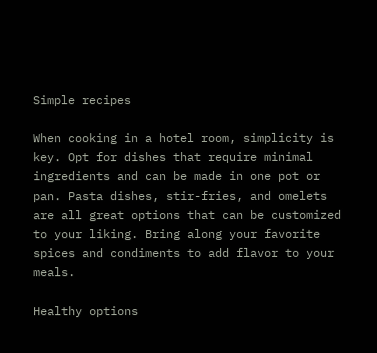Simple recipes

When cooking in a hotel room, simplicity is key. Opt for dishes that require minimal ingredients and can be made in one pot or pan. Pasta dishes, stir-fries, and omelets are all great options that can be customized to your liking. Bring along your favorite spices and condiments to add flavor to your meals.

Healthy options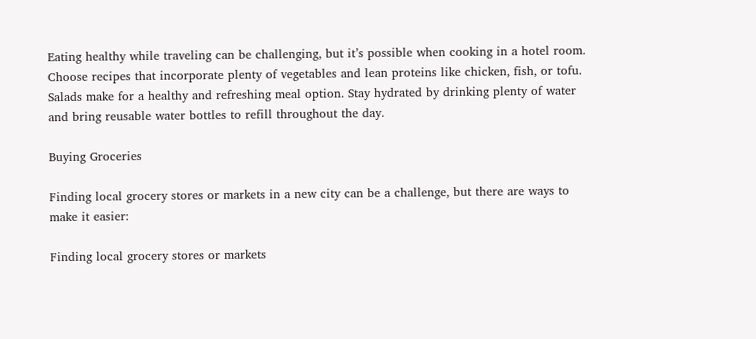Eating healthy while traveling can be challenging, but it’s possible when cooking in a hotel room. Choose recipes that incorporate plenty of vegetables and lean proteins like chicken, fish, or tofu. Salads make for a healthy and refreshing meal option. Stay hydrated by drinking plenty of water and bring reusable water bottles to refill throughout the day.

Buying Groceries

Finding local grocery stores or markets in a new city can be a challenge, but there are ways to make it easier:

Finding local grocery stores or markets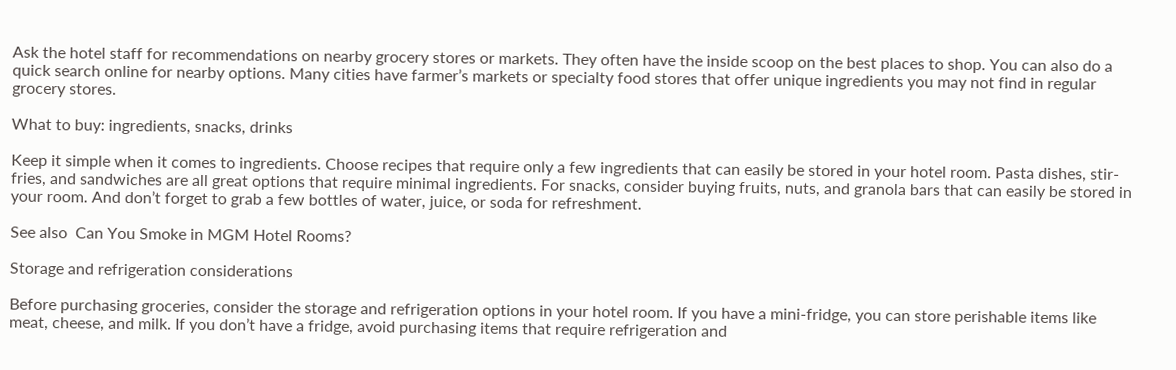Ask the hotel staff for recommendations on nearby grocery stores or markets. They often have the inside scoop on the best places to shop. You can also do a quick search online for nearby options. Many cities have farmer’s markets or specialty food stores that offer unique ingredients you may not find in regular grocery stores.

What to buy: ingredients, snacks, drinks

Keep it simple when it comes to ingredients. Choose recipes that require only a few ingredients that can easily be stored in your hotel room. Pasta dishes, stir-fries, and sandwiches are all great options that require minimal ingredients. For snacks, consider buying fruits, nuts, and granola bars that can easily be stored in your room. And don’t forget to grab a few bottles of water, juice, or soda for refreshment.

See also  Can You Smoke in MGM Hotel Rooms?

Storage and refrigeration considerations

Before purchasing groceries, consider the storage and refrigeration options in your hotel room. If you have a mini-fridge, you can store perishable items like meat, cheese, and milk. If you don’t have a fridge, avoid purchasing items that require refrigeration and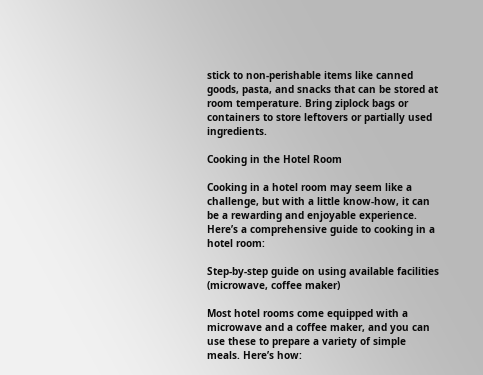stick to non-perishable items like canned goods, pasta, and snacks that can be stored at room temperature. Bring ziplock bags or containers to store leftovers or partially used ingredients.

Cooking in the Hotel Room

Cooking in a hotel room may seem like a challenge, but with a little know-how, it can be a rewarding and enjoyable experience. Here’s a comprehensive guide to cooking in a hotel room:

Step-by-step guide on using available facilities (microwave, coffee maker)

Most hotel rooms come equipped with a microwave and a coffee maker, and you can use these to prepare a variety of simple meals. Here’s how: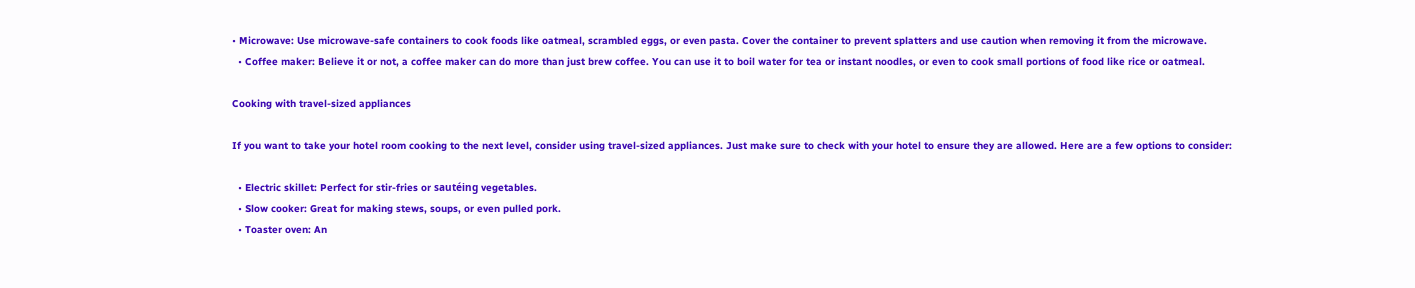• Microwave: Use microwave-safe containers to cook foods like oatmeal, scrambled eggs, or even pasta. Cover the container to prevent splatters and use caution when removing it from the microwave.
  • Coffee maker: Believe it or not, a coffee maker can do more than just brew coffee. You can use it to boil water for tea or instant noodles, or even to cook small portions of food like rice or oatmeal.

Cooking with travel-sized appliances

If you want to take your hotel room cooking to the next level, consider using travel-sized appliances. Just make sure to check with your hotel to ensure they are allowed. Here are a few options to consider:

  • Electric skillet: Perfect for stir-fries or sautéing vegetables.
  • Slow cooker: Great for making stews, soups, or even pulled pork.
  • Toaster oven: An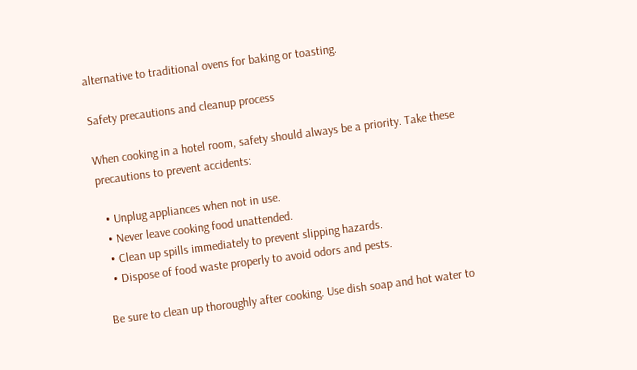alternative to traditional ovens for baking or toasting.

Safety precautions and cleanup process

When cooking in a hotel room, safety should always be a priority. Take these precautions to prevent accidents:

  • Unplug appliances when not in use.
  • Never leave cooking food unattended.
  • Clean up spills immediately to prevent slipping hazards.
  • Dispose of food waste properly to avoid odors and pests.

Be sure to clean up thoroughly after cooking. Use dish soap and hot water to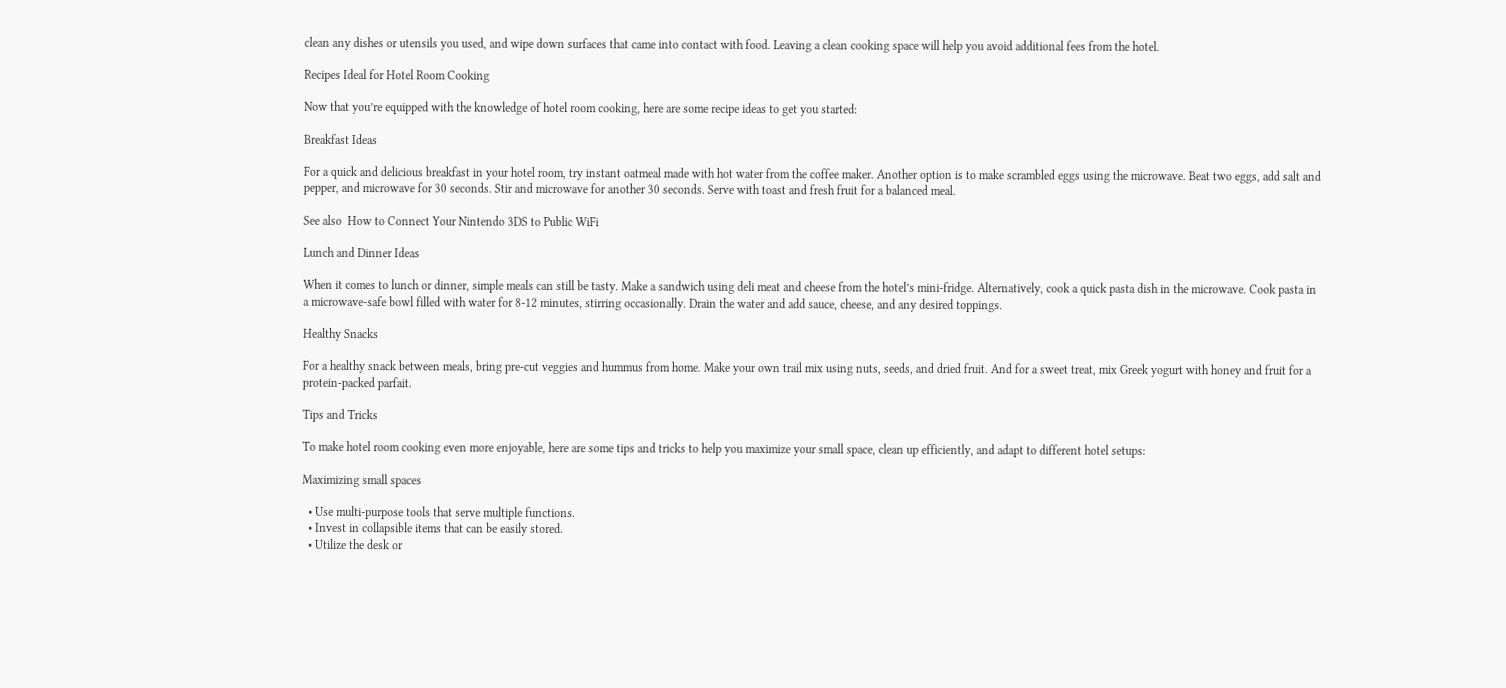clean any dishes or utensils you used, and wipe down surfaces that came into contact with food. Leaving a clean cooking space will help you avoid additional fees from the hotel.

Recipes Ideal for Hotel Room Cooking

Now that you’re equipped with the knowledge of hotel room cooking, here are some recipe ideas to get you started:

Breakfast Ideas

For a quick and delicious breakfast in your hotel room, try instant oatmeal made with hot water from the coffee maker. Another option is to make scrambled eggs using the microwave. Beat two eggs, add salt and pepper, and microwave for 30 seconds. Stir and microwave for another 30 seconds. Serve with toast and fresh fruit for a balanced meal.

See also  How to Connect Your Nintendo 3DS to Public WiFi

Lunch and Dinner Ideas

When it comes to lunch or dinner, simple meals can still be tasty. Make a sandwich using deli meat and cheese from the hotel’s mini-fridge. Alternatively, cook a quick pasta dish in the microwave. Cook pasta in a microwave-safe bowl filled with water for 8-12 minutes, stirring occasionally. Drain the water and add sauce, cheese, and any desired toppings.

Healthy Snacks

For a healthy snack between meals, bring pre-cut veggies and hummus from home. Make your own trail mix using nuts, seeds, and dried fruit. And for a sweet treat, mix Greek yogurt with honey and fruit for a protein-packed parfait.

Tips and Tricks

To make hotel room cooking even more enjoyable, here are some tips and tricks to help you maximize your small space, clean up efficiently, and adapt to different hotel setups:

Maximizing small spaces

  • Use multi-purpose tools that serve multiple functions.
  • Invest in collapsible items that can be easily stored.
  • Utilize the desk or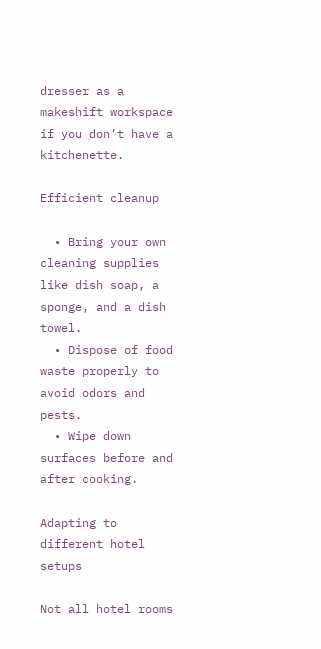dresser as a makeshift workspace if you don’t have a kitchenette.

Efficient cleanup

  • Bring your own cleaning supplies like dish soap, a sponge, and a dish towel.
  • Dispose of food waste properly to avoid odors and pests.
  • Wipe down surfaces before and after cooking.

Adapting to different hotel setups

Not all hotel rooms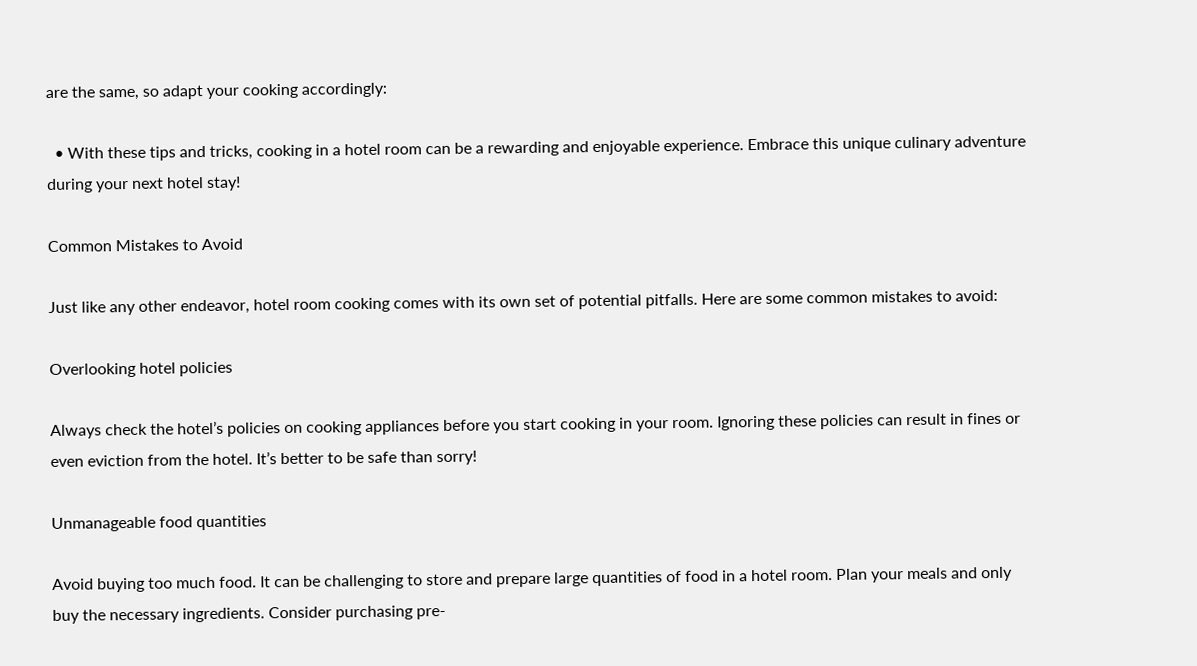are the same, so adapt your cooking accordingly:

  • With these tips and tricks, cooking in a hotel room can be a rewarding and enjoyable experience. Embrace this unique culinary adventure during your next hotel stay!

Common Mistakes to Avoid

Just like any other endeavor, hotel room cooking comes with its own set of potential pitfalls. Here are some common mistakes to avoid:

Overlooking hotel policies

Always check the hotel’s policies on cooking appliances before you start cooking in your room. Ignoring these policies can result in fines or even eviction from the hotel. It’s better to be safe than sorry!

Unmanageable food quantities

Avoid buying too much food. It can be challenging to store and prepare large quantities of food in a hotel room. Plan your meals and only buy the necessary ingredients. Consider purchasing pre-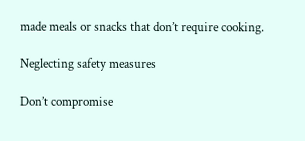made meals or snacks that don’t require cooking.

Neglecting safety measures

Don’t compromise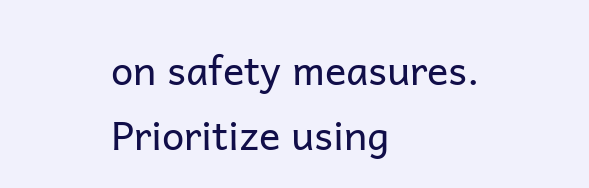on safety measures. Prioritize using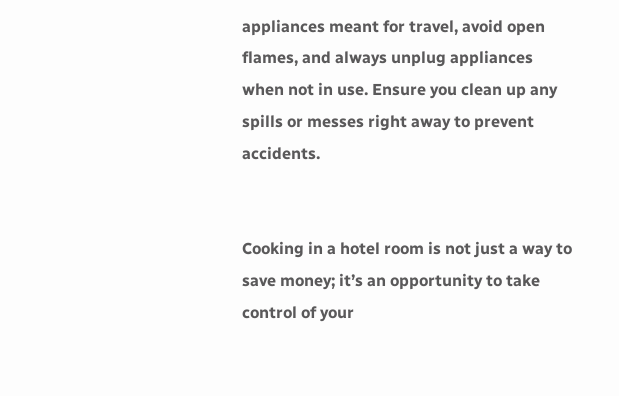appliances meant for travel, avoid open flames, and always unplug appliances when not in use. Ensure you clean up any spills or messes right away to prevent accidents.


Cooking in a hotel room is not just a way to save money; it’s an opportunity to take control of your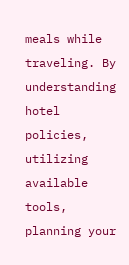meals while traveling. By understanding hotel policies, utilizing available tools, planning your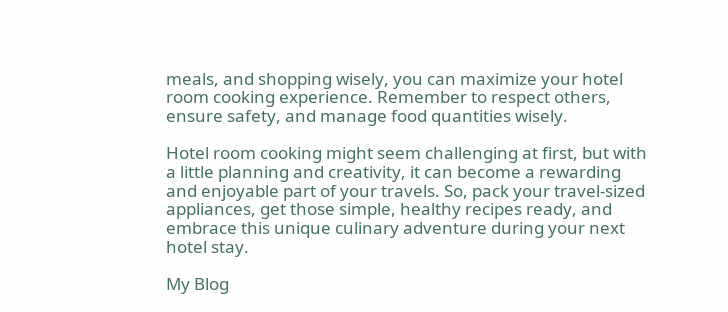meals, and shopping wisely, you can maximize your hotel room cooking experience. Remember to respect others, ensure safety, and manage food quantities wisely.

Hotel room cooking might seem challenging at first, but with a little planning and creativity, it can become a rewarding and enjoyable part of your travels. So, pack your travel-sized appliances, get those simple, healthy recipes ready, and embrace this unique culinary adventure during your next hotel stay.

My Blog